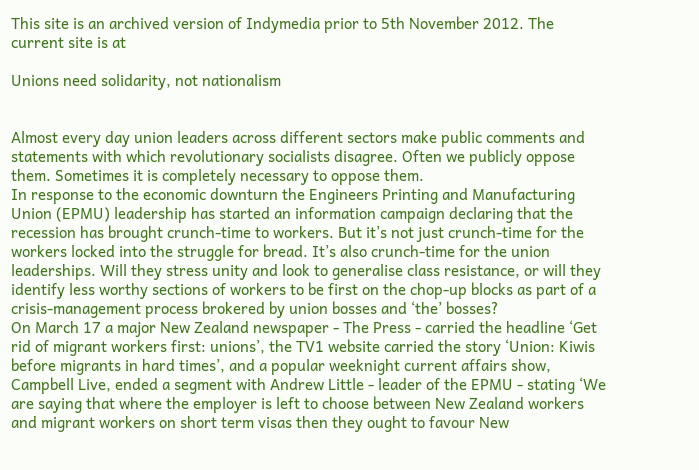This site is an archived version of Indymedia prior to 5th November 2012. The current site is at

Unions need solidarity, not nationalism


Almost every day union leaders across different sectors make public comments and statements with which revolutionary socialists disagree. Often we publicly oppose them. Sometimes it is completely necessary to oppose them.
In response to the economic downturn the Engineers Printing and Manufacturing Union (EPMU) leadership has started an information campaign declaring that the recession has brought crunch-time to workers. But it’s not just crunch-time for the workers locked into the struggle for bread. It’s also crunch-time for the union leaderships. Will they stress unity and look to generalise class resistance, or will they identify less worthy sections of workers to be first on the chop-up blocks as part of a crisis-management process brokered by union bosses and ‘the’ bosses?
On March 17 a major New Zealand newspaper - The Press - carried the headline ‘Get rid of migrant workers first: unions’, the TV1 website carried the story ‘Union: Kiwis before migrants in hard times’, and a popular weeknight current affairs show, Campbell Live, ended a segment with Andrew Little - leader of the EPMU - stating ‘We are saying that where the employer is left to choose between New Zealand workers and migrant workers on short term visas then they ought to favour New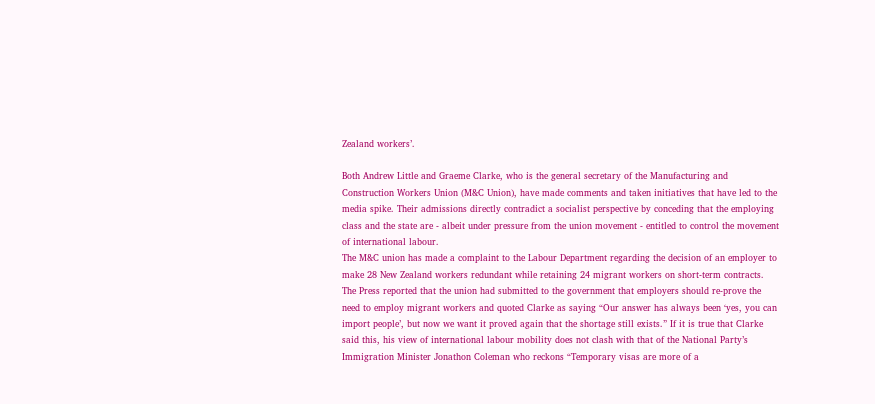Zealand workers’.

Both Andrew Little and Graeme Clarke, who is the general secretary of the Manufacturing and Construction Workers Union (M&C Union), have made comments and taken initiatives that have led to the media spike. Their admissions directly contradict a socialist perspective by conceding that the employing class and the state are - albeit under pressure from the union movement - entitled to control the movement of international labour.
The M&C union has made a complaint to the Labour Department regarding the decision of an employer to make 28 New Zealand workers redundant while retaining 24 migrant workers on short-term contracts. The Press reported that the union had submitted to the government that employers should re-prove the need to employ migrant workers and quoted Clarke as saying “Our answer has always been ‘yes, you can import people’, but now we want it proved again that the shortage still exists.” If it is true that Clarke said this, his view of international labour mobility does not clash with that of the National Party’s Immigration Minister Jonathon Coleman who reckons “Temporary visas are more of a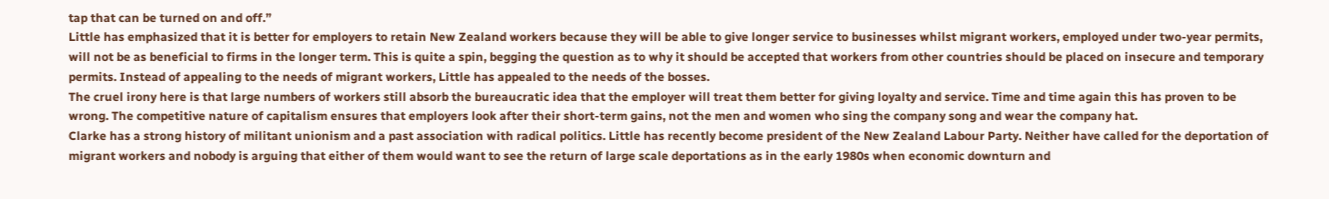tap that can be turned on and off.”
Little has emphasized that it is better for employers to retain New Zealand workers because they will be able to give longer service to businesses whilst migrant workers, employed under two-year permits, will not be as beneficial to firms in the longer term. This is quite a spin, begging the question as to why it should be accepted that workers from other countries should be placed on insecure and temporary permits. Instead of appealing to the needs of migrant workers, Little has appealed to the needs of the bosses.
The cruel irony here is that large numbers of workers still absorb the bureaucratic idea that the employer will treat them better for giving loyalty and service. Time and time again this has proven to be wrong. The competitive nature of capitalism ensures that employers look after their short-term gains, not the men and women who sing the company song and wear the company hat.
Clarke has a strong history of militant unionism and a past association with radical politics. Little has recently become president of the New Zealand Labour Party. Neither have called for the deportation of migrant workers and nobody is arguing that either of them would want to see the return of large scale deportations as in the early 1980s when economic downturn and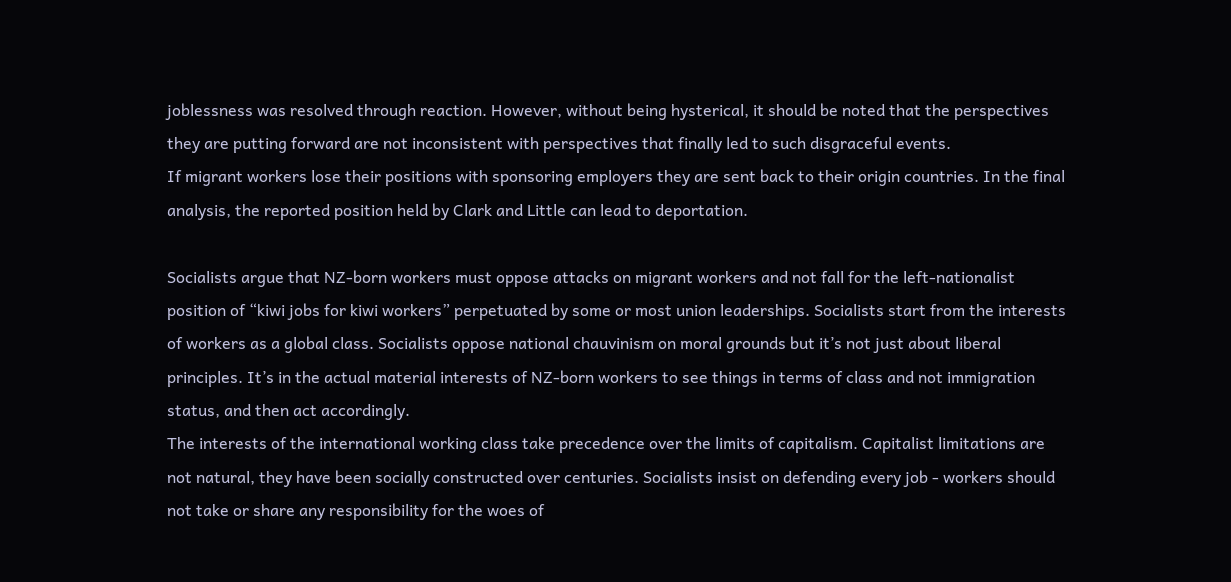joblessness was resolved through reaction. However, without being hysterical, it should be noted that the perspectives they are putting forward are not inconsistent with perspectives that finally led to such disgraceful events.
If migrant workers lose their positions with sponsoring employers they are sent back to their origin countries. In the final analysis, the reported position held by Clark and Little can lead to deportation.

Socialists argue that NZ-born workers must oppose attacks on migrant workers and not fall for the left-nationalist position of “kiwi jobs for kiwi workers” perpetuated by some or most union leaderships. Socialists start from the interests of workers as a global class. Socialists oppose national chauvinism on moral grounds but it’s not just about liberal principles. It’s in the actual material interests of NZ-born workers to see things in terms of class and not immigration status, and then act accordingly.
The interests of the international working class take precedence over the limits of capitalism. Capitalist limitations are not natural, they have been socially constructed over centuries. Socialists insist on defending every job - workers should not take or share any responsibility for the woes of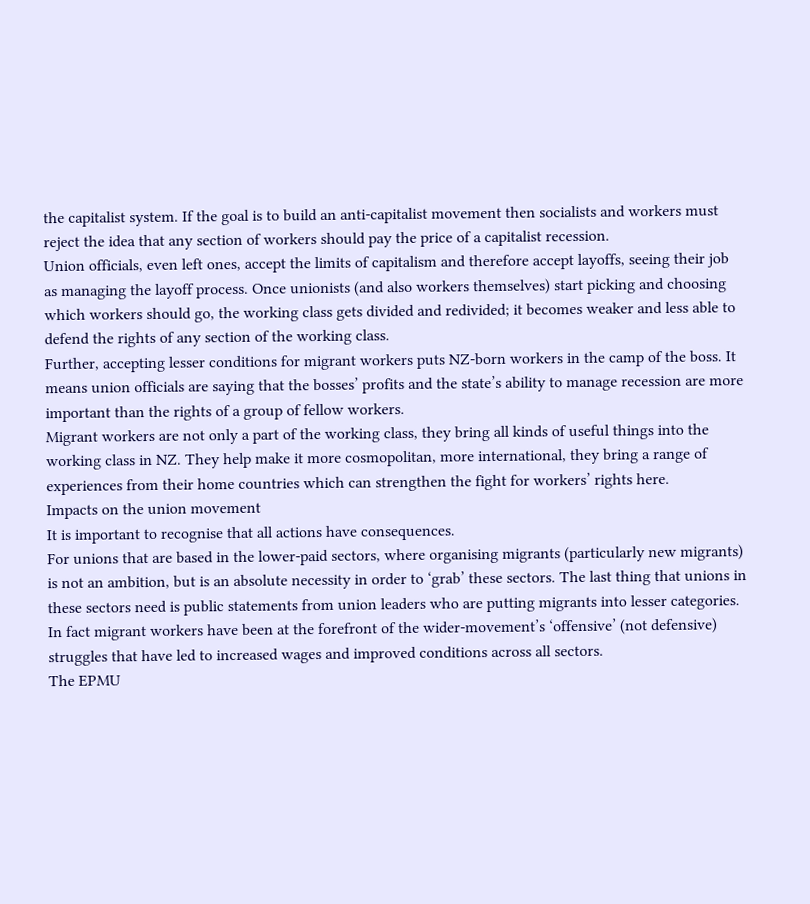the capitalist system. If the goal is to build an anti-capitalist movement then socialists and workers must reject the idea that any section of workers should pay the price of a capitalist recession.
Union officials, even left ones, accept the limits of capitalism and therefore accept layoffs, seeing their job as managing the layoff process. Once unionists (and also workers themselves) start picking and choosing which workers should go, the working class gets divided and redivided; it becomes weaker and less able to defend the rights of any section of the working class.
Further, accepting lesser conditions for migrant workers puts NZ-born workers in the camp of the boss. It means union officials are saying that the bosses’ profits and the state’s ability to manage recession are more important than the rights of a group of fellow workers.
Migrant workers are not only a part of the working class, they bring all kinds of useful things into the working class in NZ. They help make it more cosmopolitan, more international, they bring a range of experiences from their home countries which can strengthen the fight for workers’ rights here.
Impacts on the union movement
It is important to recognise that all actions have consequences.
For unions that are based in the lower-paid sectors, where organising migrants (particularly new migrants) is not an ambition, but is an absolute necessity in order to ‘grab’ these sectors. The last thing that unions in these sectors need is public statements from union leaders who are putting migrants into lesser categories.
In fact migrant workers have been at the forefront of the wider-movement’s ‘offensive’ (not defensive) struggles that have led to increased wages and improved conditions across all sectors.
The EPMU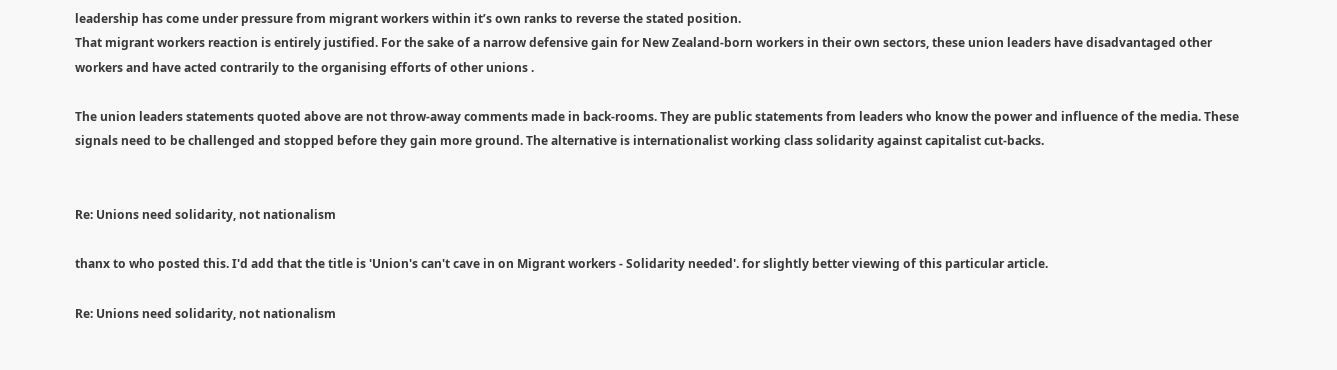leadership has come under pressure from migrant workers within it’s own ranks to reverse the stated position.
That migrant workers reaction is entirely justified. For the sake of a narrow defensive gain for New Zealand-born workers in their own sectors, these union leaders have disadvantaged other workers and have acted contrarily to the organising efforts of other unions .

The union leaders statements quoted above are not throw-away comments made in back-rooms. They are public statements from leaders who know the power and influence of the media. These signals need to be challenged and stopped before they gain more ground. The alternative is internationalist working class solidarity against capitalist cut-backs.


Re: Unions need solidarity, not nationalism

thanx to who posted this. I'd add that the title is 'Union's can't cave in on Migrant workers - Solidarity needed'. for slightly better viewing of this particular article.

Re: Unions need solidarity, not nationalism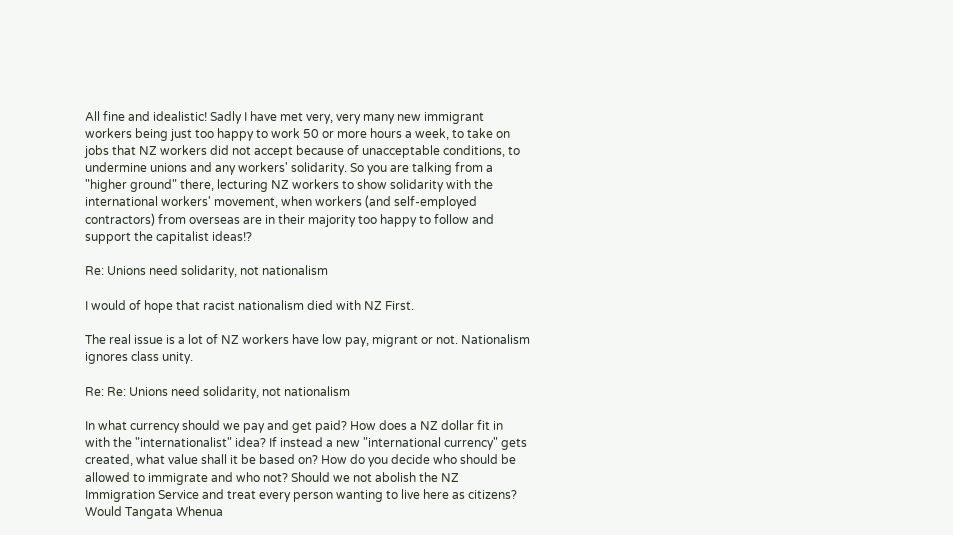All fine and idealistic! Sadly I have met very, very many new immigrant workers being just too happy to work 50 or more hours a week, to take on jobs that NZ workers did not accept because of unacceptable conditions, to undermine unions and any workers' solidarity. So you are talking from a "higher ground" there, lecturing NZ workers to show solidarity with the international workers' movement, when workers (and self-employed contractors) from overseas are in their majority too happy to follow and support the capitalist ideas!?

Re: Unions need solidarity, not nationalism

I would of hope that racist nationalism died with NZ First.

The real issue is a lot of NZ workers have low pay, migrant or not. Nationalism ignores class unity.

Re: Re: Unions need solidarity, not nationalism

In what currency should we pay and get paid? How does a NZ dollar fit in with the "internationalist" idea? If instead a new "international currency" gets created, what value shall it be based on? How do you decide who should be allowed to immigrate and who not? Should we not abolish the NZ Immigration Service and treat every person wanting to live here as citizens? Would Tangata Whenua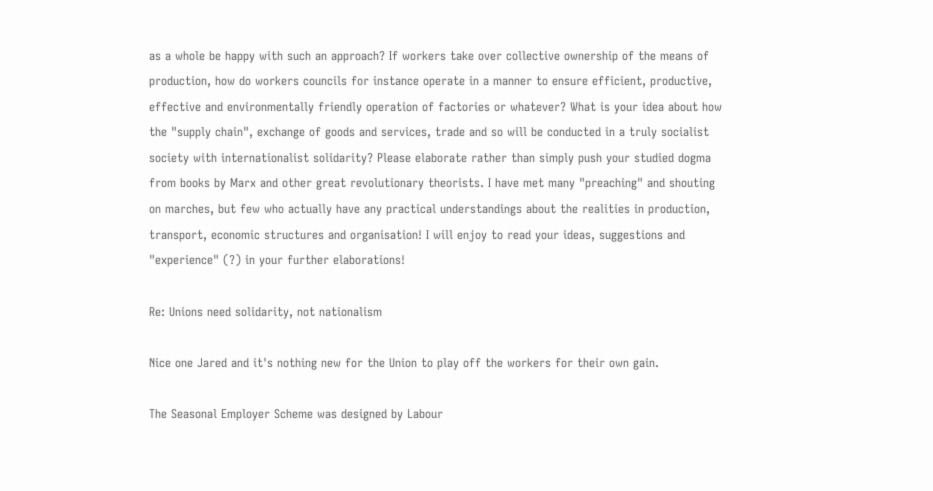as a whole be happy with such an approach? If workers take over collective ownership of the means of production, how do workers councils for instance operate in a manner to ensure efficient, productive, effective and environmentally friendly operation of factories or whatever? What is your idea about how the "supply chain", exchange of goods and services, trade and so will be conducted in a truly socialist society with internationalist solidarity? Please elaborate rather than simply push your studied dogma from books by Marx and other great revolutionary theorists. I have met many "preaching" and shouting on marches, but few who actually have any practical understandings about the realities in production, transport, economic structures and organisation! I will enjoy to read your ideas, suggestions and "experience" (?) in your further elaborations!

Re: Unions need solidarity, not nationalism

Nice one Jared and it's nothing new for the Union to play off the workers for their own gain.

The Seasonal Employer Scheme was designed by Labour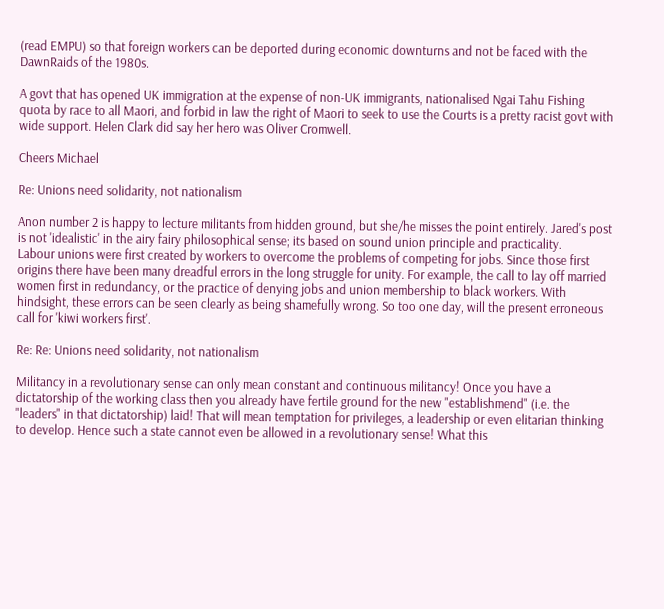(read EMPU) so that foreign workers can be deported during economic downturns and not be faced with the DawnRaids of the 1980s.

A govt that has opened UK immigration at the expense of non-UK immigrants, nationalised Ngai Tahu Fishing quota by race to all Maori, and forbid in law the right of Maori to seek to use the Courts is a pretty racist govt with wide support. Helen Clark did say her hero was Oliver Cromwell.

Cheers Michael

Re: Unions need solidarity, not nationalism

Anon number 2 is happy to lecture militants from hidden ground, but she/he misses the point entirely. Jared's post is not 'idealistic' in the airy fairy philosophical sense; its based on sound union principle and practicality.
Labour unions were first created by workers to overcome the problems of competing for jobs. Since those first origins there have been many dreadful errors in the long struggle for unity. For example, the call to lay off married women first in redundancy, or the practice of denying jobs and union membership to black workers. With hindsight, these errors can be seen clearly as being shamefully wrong. So too one day, will the present erroneous call for 'kiwi workers first'.

Re: Re: Unions need solidarity, not nationalism

Militancy in a revolutionary sense can only mean constant and continuous militancy! Once you have a dictatorship of the working class then you already have fertile ground for the new "establishmend" (i.e. the "leaders" in that dictatorship) laid! That will mean temptation for privileges, a leadership or even elitarian thinking to develop. Hence such a state cannot even be allowed in a revolutionary sense! What this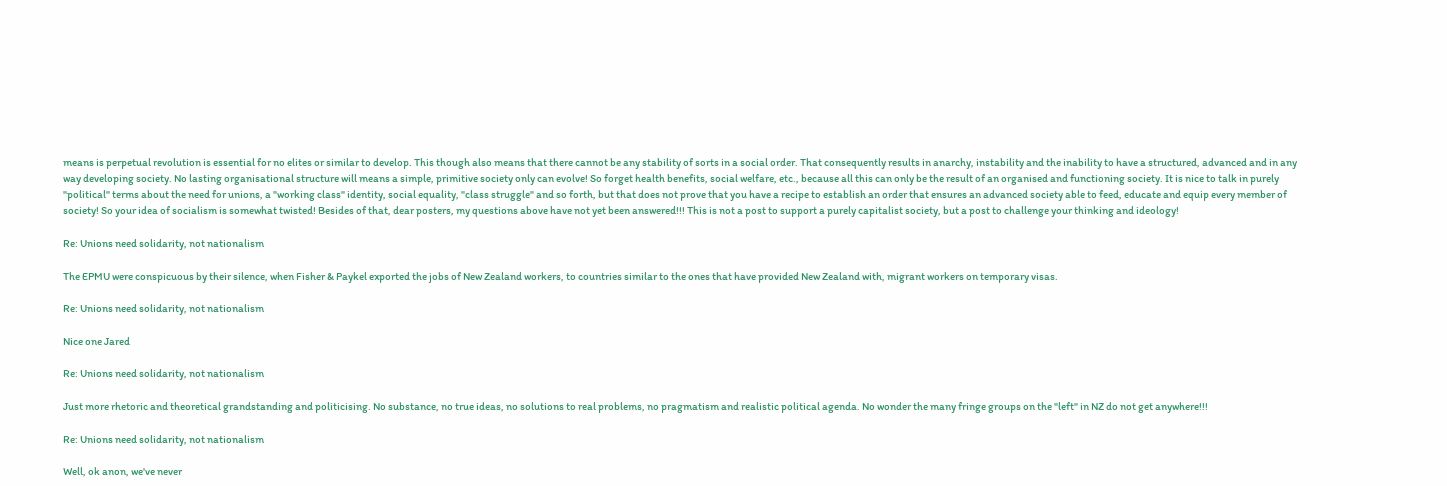means is perpetual revolution is essential for no elites or similar to develop. This though also means that there cannot be any stability of sorts in a social order. That consequently results in anarchy, instability and the inability to have a structured, advanced and in any way developing society. No lasting organisational structure will means a simple, primitive society only can evolve! So forget health benefits, social welfare, etc., because all this can only be the result of an organised and functioning society. It is nice to talk in purely "political" terms about the need for unions, a "working class" identity, social equality, "class struggle" and so forth, but that does not prove that you have a recipe to establish an order that ensures an advanced society able to feed, educate and equip every member of society! So your idea of socialism is somewhat twisted! Besides of that, dear posters, my questions above have not yet been answered!!! This is not a post to support a purely capitalist society, but a post to challenge your thinking and ideology!

Re: Unions need solidarity, not nationalism

The EPMU were conspicuous by their silence, when Fisher & Paykel exported the jobs of New Zealand workers, to countries similar to the ones that have provided New Zealand with, migrant workers on temporary visas.

Re: Unions need solidarity, not nationalism

Nice one Jared

Re: Unions need solidarity, not nationalism

Just more rhetoric and theoretical grandstanding and politicising. No substance, no true ideas, no solutions to real problems, no pragmatism and realistic political agenda. No wonder the many fringe groups on the "left" in NZ do not get anywhere!!!

Re: Unions need solidarity, not nationalism

Well, ok anon, we've never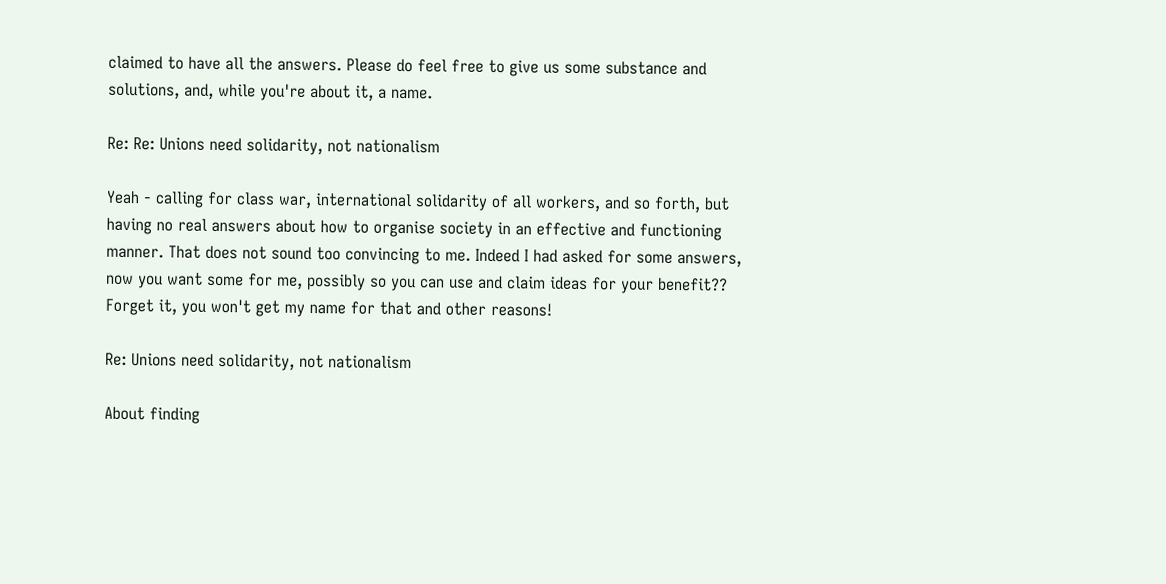claimed to have all the answers. Please do feel free to give us some substance and solutions, and, while you're about it, a name.

Re: Re: Unions need solidarity, not nationalism

Yeah - calling for class war, international solidarity of all workers, and so forth, but having no real answers about how to organise society in an effective and functioning manner. That does not sound too convincing to me. Indeed I had asked for some answers, now you want some for me, possibly so you can use and claim ideas for your benefit?? Forget it, you won't get my name for that and other reasons!

Re: Unions need solidarity, not nationalism

About finding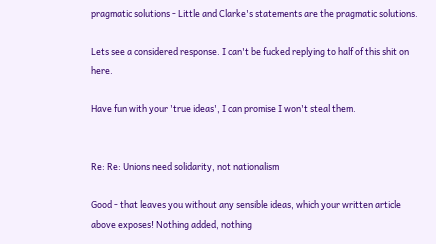pragmatic solutions - Little and Clarke's statements are the pragmatic solutions.

Lets see a considered response. I can't be fucked replying to half of this shit on here.

Have fun with your 'true ideas', I can promise I won't steal them.


Re: Re: Unions need solidarity, not nationalism

Good - that leaves you without any sensible ideas, which your written article above exposes! Nothing added, nothing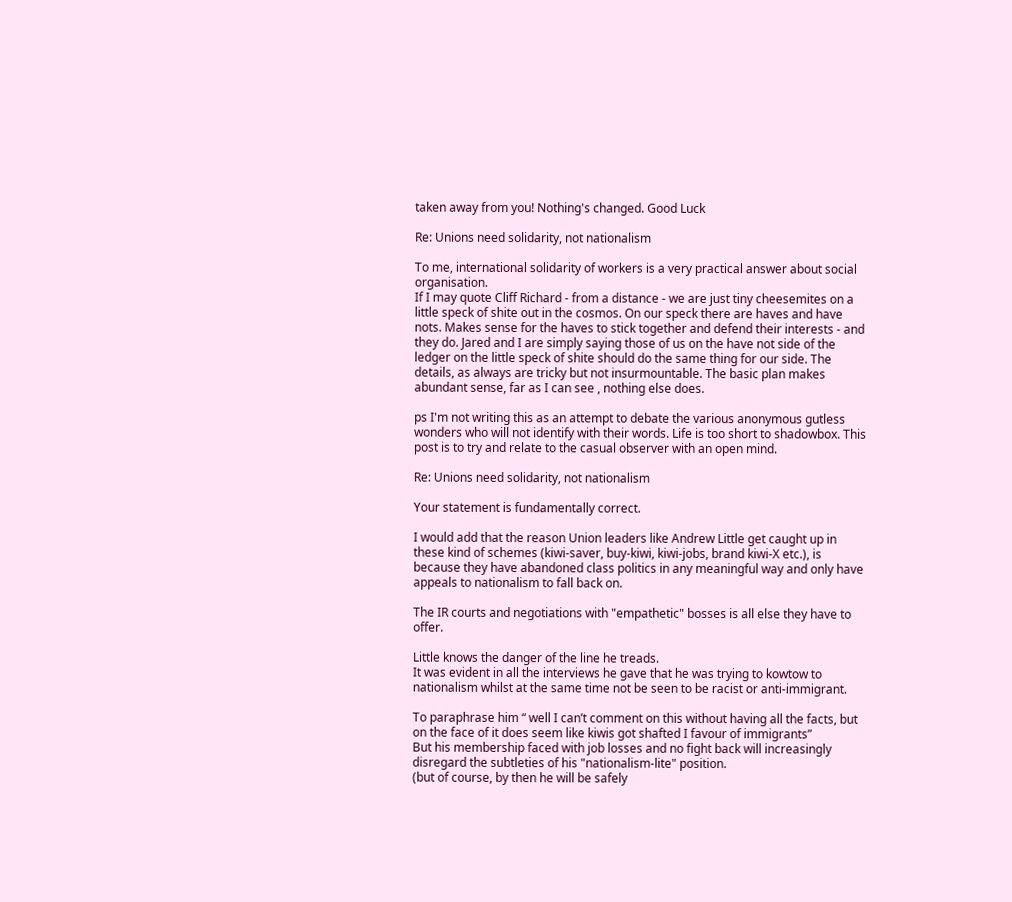taken away from you! Nothing's changed. Good Luck

Re: Unions need solidarity, not nationalism

To me, international solidarity of workers is a very practical answer about social organisation.
If I may quote Cliff Richard - from a distance - we are just tiny cheesemites on a little speck of shite out in the cosmos. On our speck there are haves and have nots. Makes sense for the haves to stick together and defend their interests - and they do. Jared and I are simply saying those of us on the have not side of the ledger on the little speck of shite should do the same thing for our side. The details, as always are tricky but not insurmountable. The basic plan makes abundant sense, far as I can see , nothing else does.

ps I'm not writing this as an attempt to debate the various anonymous gutless wonders who will not identify with their words. Life is too short to shadowbox. This post is to try and relate to the casual observer with an open mind.

Re: Unions need solidarity, not nationalism

Your statement is fundamentally correct.

I would add that the reason Union leaders like Andrew Little get caught up in these kind of schemes (kiwi-saver, buy-kiwi, kiwi-jobs, brand kiwi-X etc.), is because they have abandoned class politics in any meaningful way and only have appeals to nationalism to fall back on.

The IR courts and negotiations with "empathetic" bosses is all else they have to offer.

Little knows the danger of the line he treads.
It was evident in all the interviews he gave that he was trying to kowtow to nationalism whilst at the same time not be seen to be racist or anti-immigrant.

To paraphrase him “ well I can’t comment on this without having all the facts, but on the face of it does seem like kiwis got shafted I favour of immigrants”
But his membership faced with job losses and no fight back will increasingly disregard the subtleties of his "nationalism-lite" position.
(but of course, by then he will be safely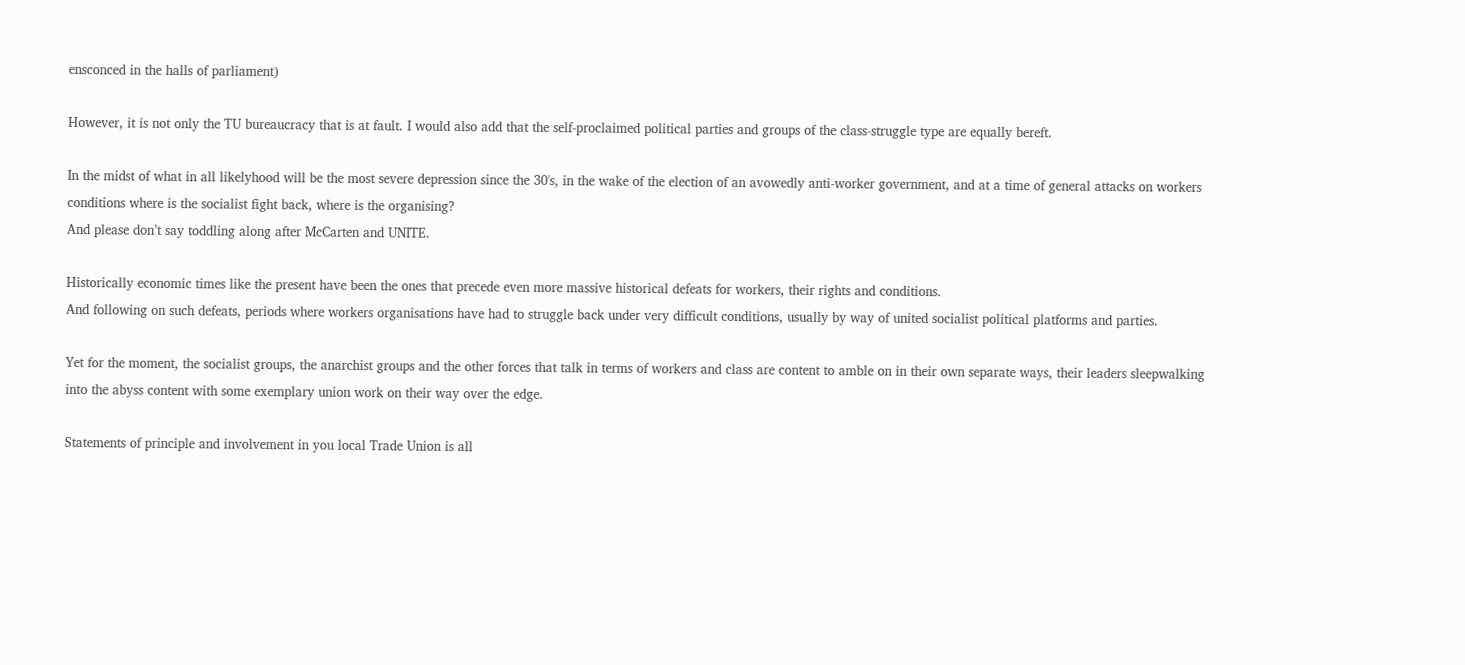ensconced in the halls of parliament)

However, it is not only the TU bureaucracy that is at fault. I would also add that the self-proclaimed political parties and groups of the class-struggle type are equally bereft.

In the midst of what in all likelyhood will be the most severe depression since the 30's, in the wake of the election of an avowedly anti-worker government, and at a time of general attacks on workers conditions where is the socialist fight back, where is the organising?
And please don’t say toddling along after McCarten and UNITE.

Historically economic times like the present have been the ones that precede even more massive historical defeats for workers, their rights and conditions.
And following on such defeats, periods where workers organisations have had to struggle back under very difficult conditions, usually by way of united socialist political platforms and parties.

Yet for the moment, the socialist groups, the anarchist groups and the other forces that talk in terms of workers and class are content to amble on in their own separate ways, their leaders sleepwalking into the abyss content with some exemplary union work on their way over the edge.

Statements of principle and involvement in you local Trade Union is all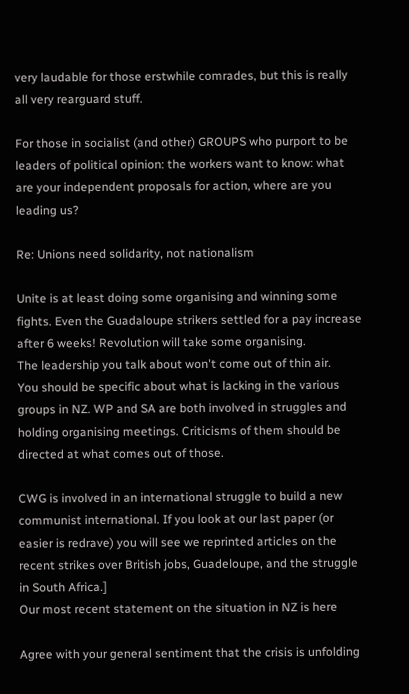very laudable for those erstwhile comrades, but this is really all very rearguard stuff.

For those in socialist (and other) GROUPS who purport to be leaders of political opinion: the workers want to know: what are your independent proposals for action, where are you leading us?

Re: Unions need solidarity, not nationalism

Unite is at least doing some organising and winning some fights. Even the Guadaloupe strikers settled for a pay increase after 6 weeks! Revolution will take some organising.
The leadership you talk about won't come out of thin air.
You should be specific about what is lacking in the various groups in NZ. WP and SA are both involved in struggles and holding organising meetings. Criticisms of them should be directed at what comes out of those.

CWG is involved in an international struggle to build a new communist international. If you look at our last paper (or easier is redrave) you will see we reprinted articles on the recent strikes over British jobs, Guadeloupe, and the struggle in South Africa.]
Our most recent statement on the situation in NZ is here

Agree with your general sentiment that the crisis is unfolding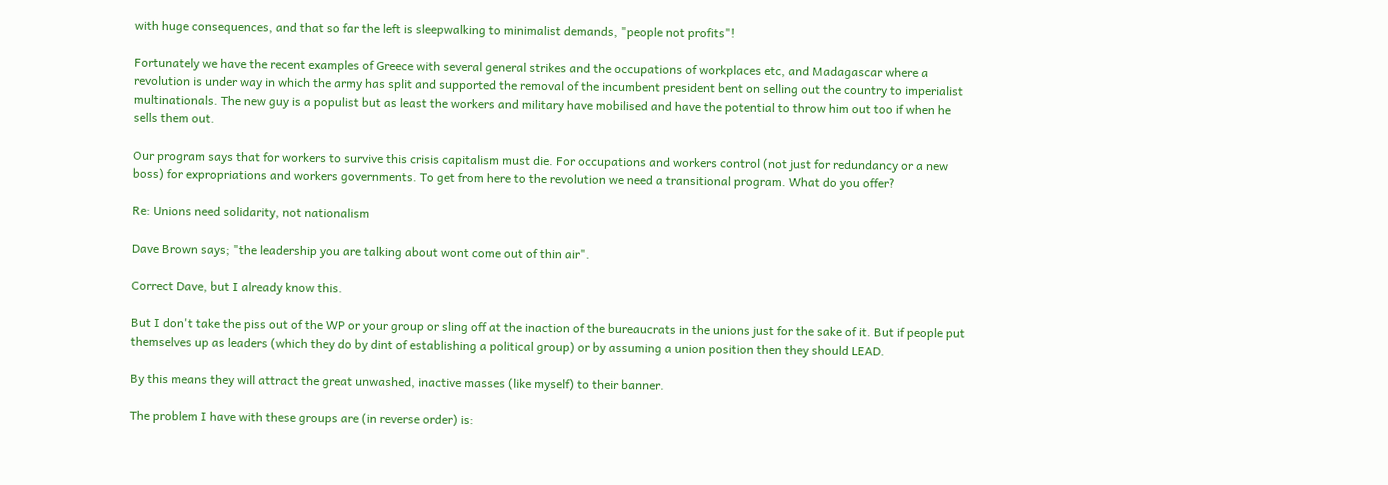with huge consequences, and that so far the left is sleepwalking to minimalist demands, "people not profits"!

Fortunately we have the recent examples of Greece with several general strikes and the occupations of workplaces etc, and Madagascar where a revolution is under way in which the army has split and supported the removal of the incumbent president bent on selling out the country to imperialist multinationals. The new guy is a populist but as least the workers and military have mobilised and have the potential to throw him out too if when he sells them out.

Our program says that for workers to survive this crisis capitalism must die. For occupations and workers control (not just for redundancy or a new boss) for expropriations and workers governments. To get from here to the revolution we need a transitional program. What do you offer?

Re: Unions need solidarity, not nationalism

Dave Brown says; "the leadership you are talking about wont come out of thin air".

Correct Dave, but I already know this.

But I don't take the piss out of the WP or your group or sling off at the inaction of the bureaucrats in the unions just for the sake of it. But if people put themselves up as leaders (which they do by dint of establishing a political group) or by assuming a union position then they should LEAD.

By this means they will attract the great unwashed, inactive masses (like myself) to their banner.

The problem I have with these groups are (in reverse order) is: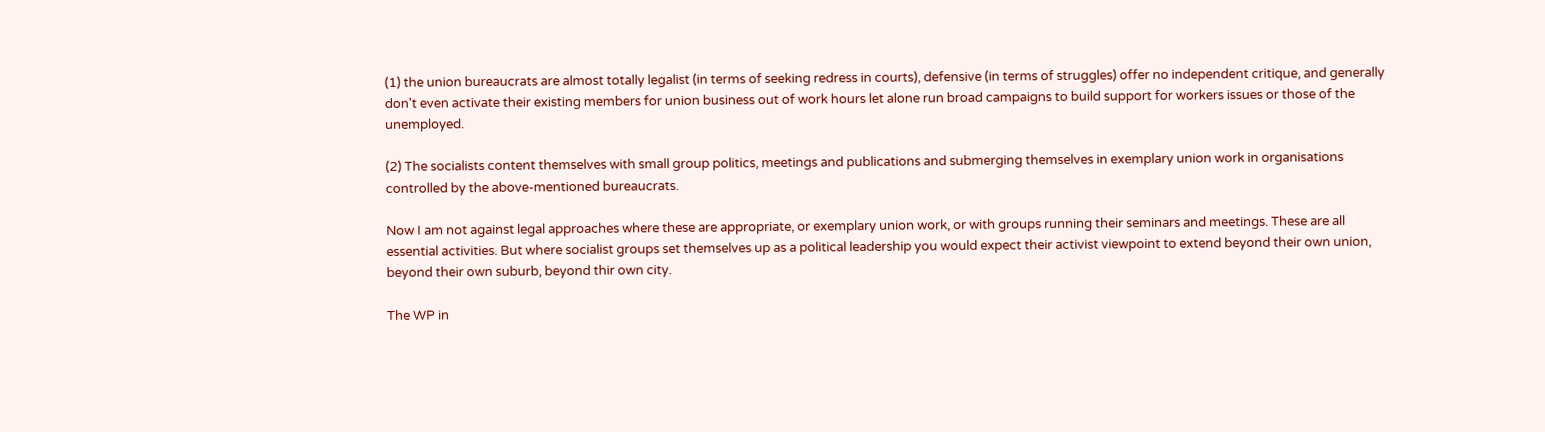(1) the union bureaucrats are almost totally legalist (in terms of seeking redress in courts), defensive (in terms of struggles) offer no independent critique, and generally don't even activate their existing members for union business out of work hours let alone run broad campaigns to build support for workers issues or those of the unemployed.

(2) The socialists content themselves with small group politics, meetings and publications and submerging themselves in exemplary union work in organisations controlled by the above-mentioned bureaucrats.

Now I am not against legal approaches where these are appropriate, or exemplary union work, or with groups running their seminars and meetings. These are all essential activities. But where socialist groups set themselves up as a political leadership you would expect their activist viewpoint to extend beyond their own union, beyond their own suburb, beyond thir own city.

The WP in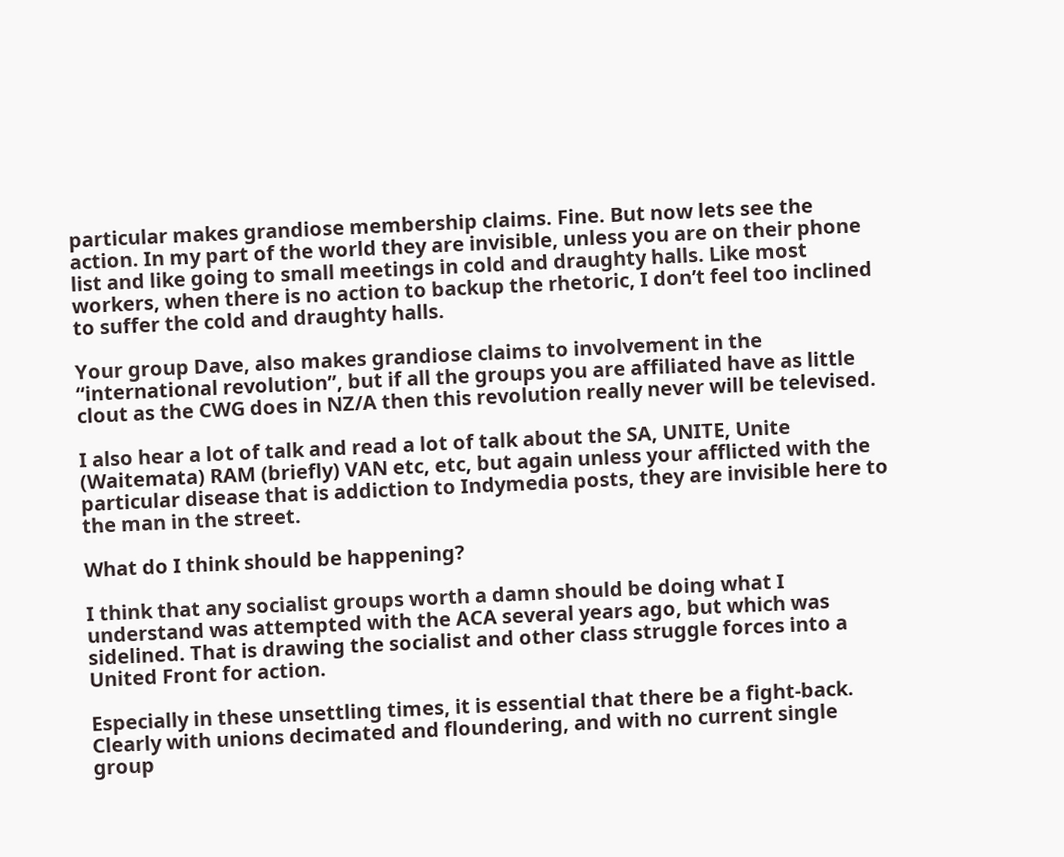particular makes grandiose membership claims. Fine. But now lets see the action. In my part of the world they are invisible, unless you are on their phone list and like going to small meetings in cold and draughty halls. Like most workers, when there is no action to backup the rhetoric, I don’t feel too inclined to suffer the cold and draughty halls.

Your group Dave, also makes grandiose claims to involvement in the “international revolution”, but if all the groups you are affiliated have as little clout as the CWG does in NZ/A then this revolution really never will be televised.

I also hear a lot of talk and read a lot of talk about the SA, UNITE, Unite (Waitemata) RAM (briefly) VAN etc, etc, but again unless your afflicted with the particular disease that is addiction to Indymedia posts, they are invisible here to the man in the street.

What do I think should be happening?

I think that any socialist groups worth a damn should be doing what I understand was attempted with the ACA several years ago, but which was sidelined. That is drawing the socialist and other class struggle forces into a United Front for action.

Especially in these unsettling times, it is essential that there be a fight-back. Clearly with unions decimated and floundering, and with no current single group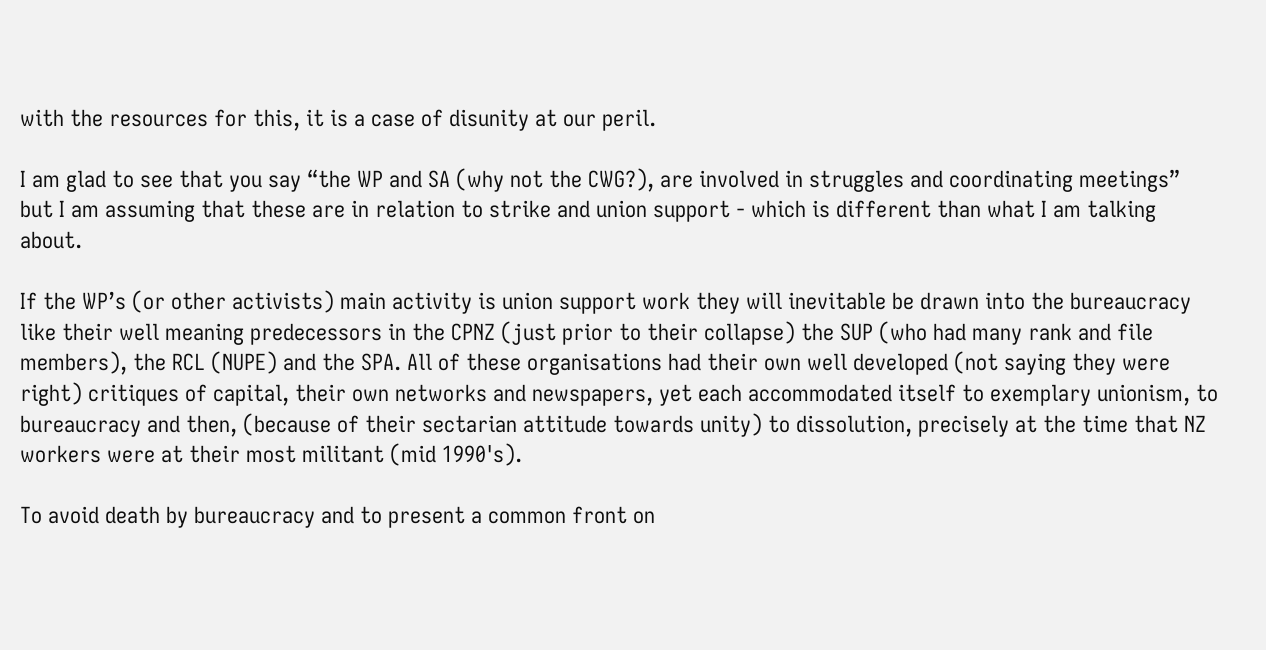with the resources for this, it is a case of disunity at our peril.

I am glad to see that you say “the WP and SA (why not the CWG?), are involved in struggles and coordinating meetings” but I am assuming that these are in relation to strike and union support - which is different than what I am talking about.

If the WP’s (or other activists) main activity is union support work they will inevitable be drawn into the bureaucracy like their well meaning predecessors in the CPNZ (just prior to their collapse) the SUP (who had many rank and file members), the RCL (NUPE) and the SPA. All of these organisations had their own well developed (not saying they were right) critiques of capital, their own networks and newspapers, yet each accommodated itself to exemplary unionism, to bureaucracy and then, (because of their sectarian attitude towards unity) to dissolution, precisely at the time that NZ workers were at their most militant (mid 1990's).

To avoid death by bureaucracy and to present a common front on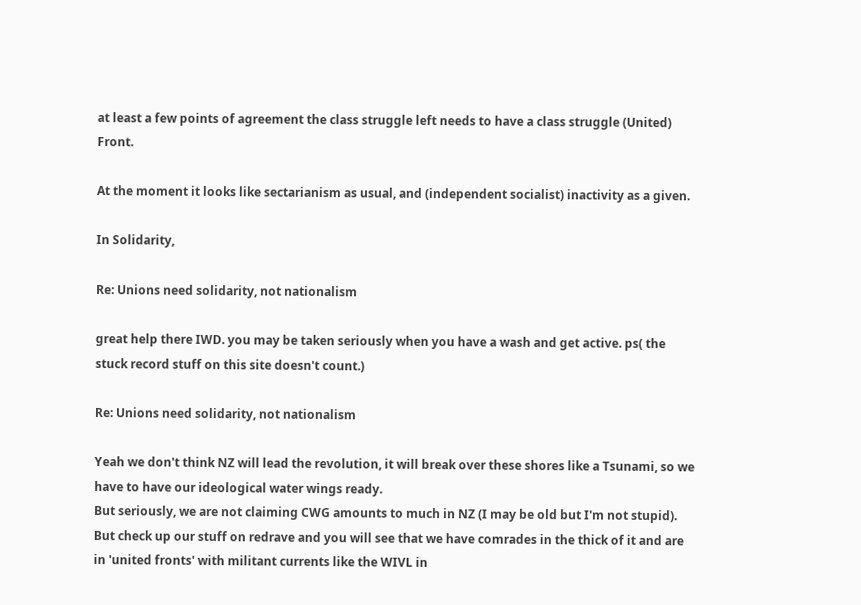at least a few points of agreement the class struggle left needs to have a class struggle (United) Front.

At the moment it looks like sectarianism as usual, and (independent socialist) inactivity as a given.

In Solidarity,

Re: Unions need solidarity, not nationalism

great help there IWD. you may be taken seriously when you have a wash and get active. ps( the stuck record stuff on this site doesn't count.)

Re: Unions need solidarity, not nationalism

Yeah we don't think NZ will lead the revolution, it will break over these shores like a Tsunami, so we have to have our ideological water wings ready.
But seriously, we are not claiming CWG amounts to much in NZ (I may be old but I'm not stupid).
But check up our stuff on redrave and you will see that we have comrades in the thick of it and are in 'united fronts' with militant currents like the WIVL in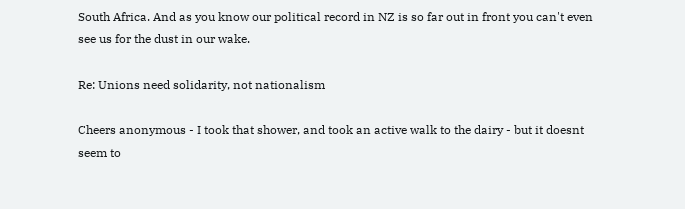South Africa. And as you know our political record in NZ is so far out in front you can't even see us for the dust in our wake.

Re: Unions need solidarity, not nationalism

Cheers anonymous - I took that shower, and took an active walk to the dairy - but it doesnt seem to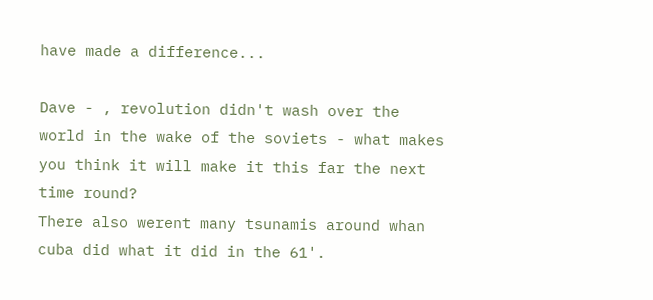have made a difference...

Dave - , revolution didn't wash over the world in the wake of the soviets - what makes you think it will make it this far the next time round?
There also werent many tsunamis around whan cuba did what it did in the 61'.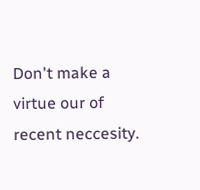Don't make a virtue our of recent neccesity.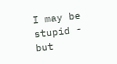I may be stupid - but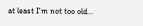at least I'm not too old...